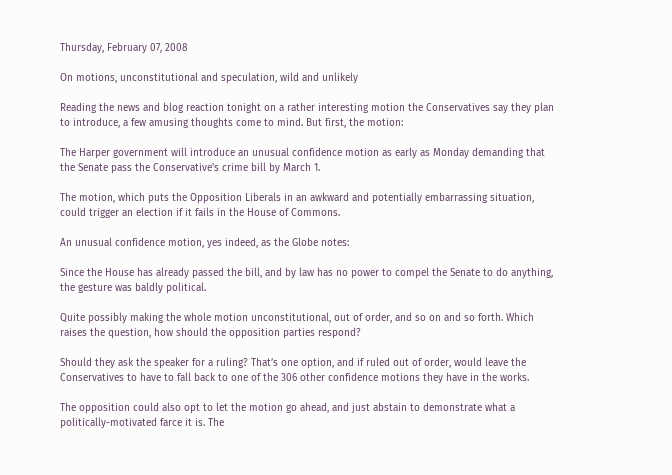Thursday, February 07, 2008

On motions, unconstitutional and speculation, wild and unlikely

Reading the news and blog reaction tonight on a rather interesting motion the Conservatives say they plan to introduce, a few amusing thoughts come to mind. But first, the motion:

The Harper government will introduce an unusual confidence motion as early as Monday demanding that the Senate pass the Conservative's crime bill by March 1.

The motion, which puts the Opposition Liberals in an awkward and potentially embarrassing situation, could trigger an election if it fails in the House of Commons.

An unusual confidence motion, yes indeed, as the Globe notes:

Since the House has already passed the bill, and by law has no power to compel the Senate to do anything, the gesture was baldly political.

Quite possibly making the whole motion unconstitutional, out of order, and so on and so forth. Which raises the question, how should the opposition parties respond?

Should they ask the speaker for a ruling? That’s one option, and if ruled out of order, would leave the Conservatives to have to fall back to one of the 306 other confidence motions they have in the works.

The opposition could also opt to let the motion go ahead, and just abstain to demonstrate what a politically-motivated farce it is. The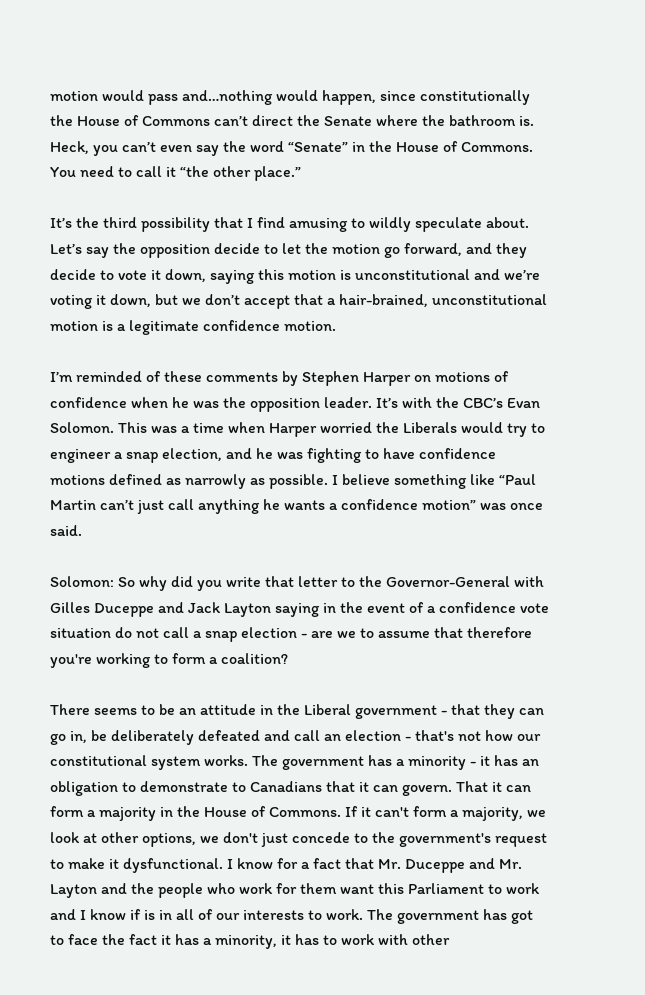motion would pass and…nothing would happen, since constitutionally the House of Commons can’t direct the Senate where the bathroom is. Heck, you can’t even say the word “Senate” in the House of Commons. You need to call it “the other place.”

It’s the third possibility that I find amusing to wildly speculate about. Let’s say the opposition decide to let the motion go forward, and they decide to vote it down, saying this motion is unconstitutional and we’re voting it down, but we don’t accept that a hair-brained, unconstitutional motion is a legitimate confidence motion.

I’m reminded of these comments by Stephen Harper on motions of confidence when he was the opposition leader. It’s with the CBC’s Evan Solomon. This was a time when Harper worried the Liberals would try to engineer a snap election, and he was fighting to have confidence motions defined as narrowly as possible. I believe something like “Paul Martin can’t just call anything he wants a confidence motion” was once said.

Solomon: So why did you write that letter to the Governor-General with Gilles Duceppe and Jack Layton saying in the event of a confidence vote situation do not call a snap election - are we to assume that therefore you're working to form a coalition?

There seems to be an attitude in the Liberal government - that they can go in, be deliberately defeated and call an election - that's not how our constitutional system works. The government has a minority - it has an obligation to demonstrate to Canadians that it can govern. That it can form a majority in the House of Commons. If it can't form a majority, we look at other options, we don't just concede to the government's request to make it dysfunctional. I know for a fact that Mr. Duceppe and Mr. Layton and the people who work for them want this Parliament to work and I know if is in all of our interests to work. The government has got to face the fact it has a minority, it has to work with other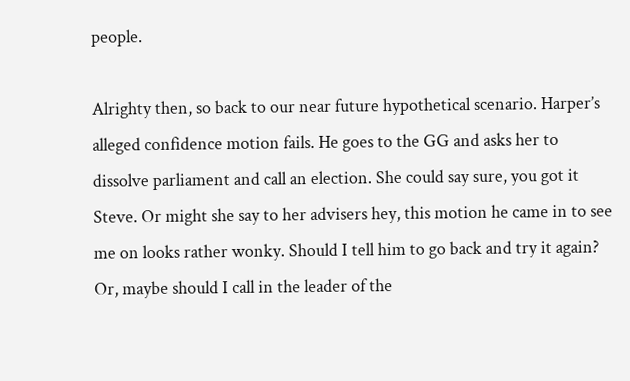people.

Alrighty then, so back to our near future hypothetical scenario. Harper’s alleged confidence motion fails. He goes to the GG and asks her to dissolve parliament and call an election. She could say sure, you got it Steve. Or might she say to her advisers hey, this motion he came in to see me on looks rather wonky. Should I tell him to go back and try it again? Or, maybe should I call in the leader of the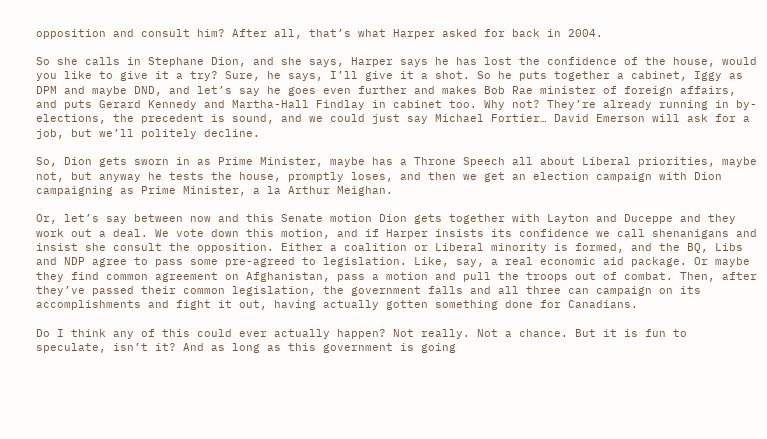opposition and consult him? After all, that’s what Harper asked for back in 2004.

So she calls in Stephane Dion, and she says, Harper says he has lost the confidence of the house, would you like to give it a try? Sure, he says, I’ll give it a shot. So he puts together a cabinet, Iggy as DPM and maybe DND, and let’s say he goes even further and makes Bob Rae minister of foreign affairs, and puts Gerard Kennedy and Martha-Hall Findlay in cabinet too. Why not? They’re already running in by-elections, the precedent is sound, and we could just say Michael Fortier… David Emerson will ask for a job, but we’ll politely decline.

So, Dion gets sworn in as Prime Minister, maybe has a Throne Speech all about Liberal priorities, maybe not, but anyway he tests the house, promptly loses, and then we get an election campaign with Dion campaigning as Prime Minister, a la Arthur Meighan.

Or, let’s say between now and this Senate motion Dion gets together with Layton and Duceppe and they work out a deal. We vote down this motion, and if Harper insists its confidence we call shenanigans and insist she consult the opposition. Either a coalition or Liberal minority is formed, and the BQ, Libs and NDP agree to pass some pre-agreed to legislation. Like, say, a real economic aid package. Or maybe they find common agreement on Afghanistan, pass a motion and pull the troops out of combat. Then, after they’ve passed their common legislation, the government falls and all three can campaign on its accomplishments and fight it out, having actually gotten something done for Canadians.

Do I think any of this could ever actually happen? Not really. Not a chance. But it is fun to speculate, isn’t it? And as long as this government is going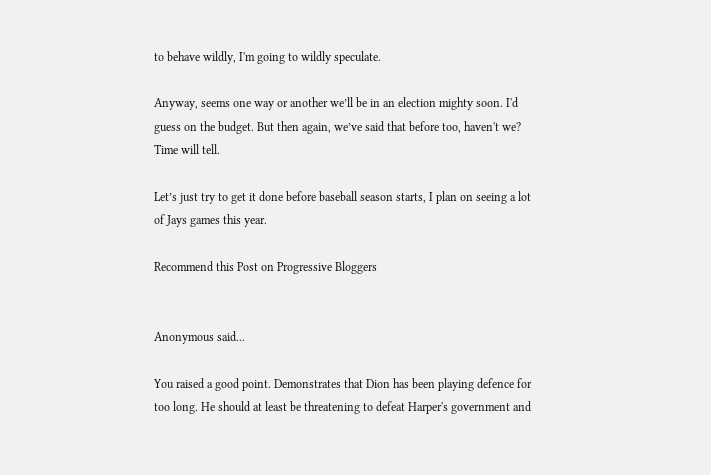to behave wildly, I'm going to wildly speculate.

Anyway, seems one way or another we’ll be in an election mighty soon. I'd guess on the budget. But then again, we’ve said that before too, haven't we? Time will tell.

Let’s just try to get it done before baseball season starts, I plan on seeing a lot of Jays games this year.

Recommend this Post on Progressive Bloggers


Anonymous said...

You raised a good point. Demonstrates that Dion has been playing defence for too long. He should at least be threatening to defeat Harper's government and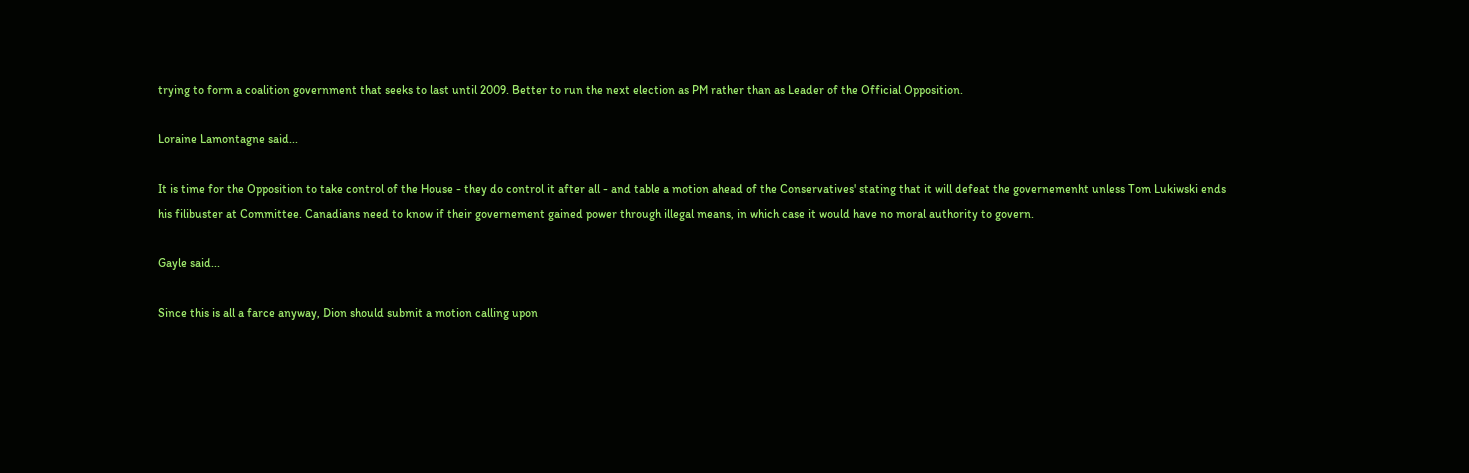trying to form a coalition government that seeks to last until 2009. Better to run the next election as PM rather than as Leader of the Official Opposition.

Loraine Lamontagne said...

It is time for the Opposition to take control of the House - they do control it after all - and table a motion ahead of the Conservatives' stating that it will defeat the governemenht unless Tom Lukiwski ends his filibuster at Committee. Canadians need to know if their governement gained power through illegal means, in which case it would have no moral authority to govern.

Gayle said...

Since this is all a farce anyway, Dion should submit a motion calling upon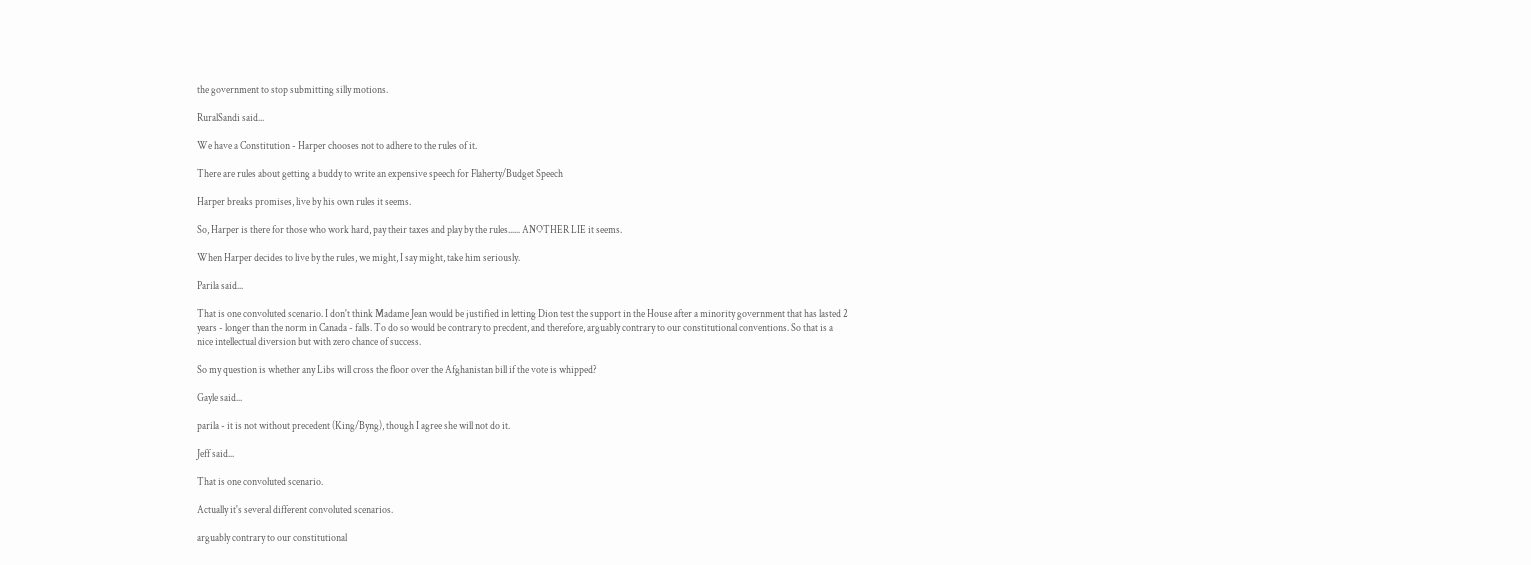the government to stop submitting silly motions.

RuralSandi said...

We have a Constitution - Harper chooses not to adhere to the rules of it.

There are rules about getting a buddy to write an expensive speech for Flaherty/Budget Speech

Harper breaks promises, live by his own rules it seems.

So, Harper is there for those who work hard, pay their taxes and play by the rules...... ANOTHER LIE it seems.

When Harper decides to live by the rules, we might, I say might, take him seriously.

Parila said...

That is one convoluted scenario. I don't think Madame Jean would be justified in letting Dion test the support in the House after a minority government that has lasted 2 years - longer than the norm in Canada - falls. To do so would be contrary to precdent, and therefore, arguably contrary to our constitutional conventions. So that is a nice intellectual diversion but with zero chance of success.

So my question is whether any Libs will cross the floor over the Afghanistan bill if the vote is whipped?

Gayle said...

parila - it is not without precedent (King/Byng), though I agree she will not do it.

Jeff said...

That is one convoluted scenario.

Actually it's several different convoluted scenarios.

arguably contrary to our constitutional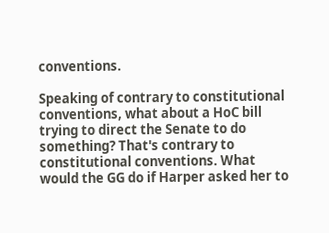conventions.

Speaking of contrary to constitutional conventions, what about a HoC bill trying to direct the Senate to do something? That's contrary to constitutional conventions. What would the GG do if Harper asked her to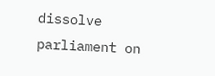dissolve parliament on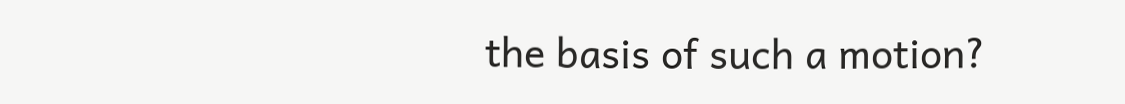the basis of such a motion?